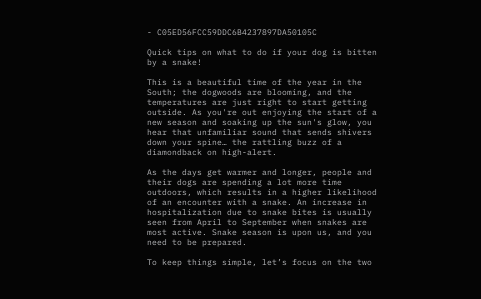- C05ED56FCC59DDC6B4237897DA50105C

Quick tips on what to do if your dog is bitten by a snake!

This is a beautiful time of the year in the South; the dogwoods are blooming, and the temperatures are just right to start getting outside. As you're out enjoying the start of a new season and soaking up the sun's glow, you hear that unfamiliar sound that sends shivers down your spine… the rattling buzz of a diamondback on high-alert.

As the days get warmer and longer, people and their dogs are spending a lot more time outdoors, which results in a higher likelihood of an encounter with a snake. An increase in hospitalization due to snake bites is usually seen from April to September when snakes are most active. Snake season is upon us, and you need to be prepared.

To keep things simple, let’s focus on the two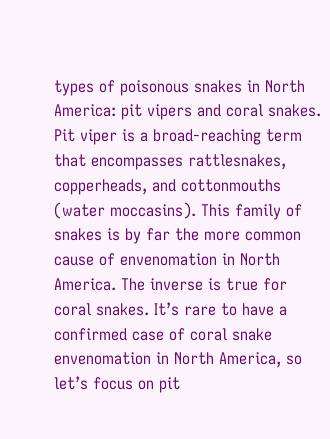types of poisonous snakes in North America: pit vipers and coral snakes. Pit viper is a broad-reaching term that encompasses rattlesnakes, copperheads, and cottonmouths (water moccasins). This family of snakes is by far the more common cause of envenomation in North America. The inverse is true for coral snakes. It’s rare to have a confirmed case of coral snake envenomation in North America, so let’s focus on pit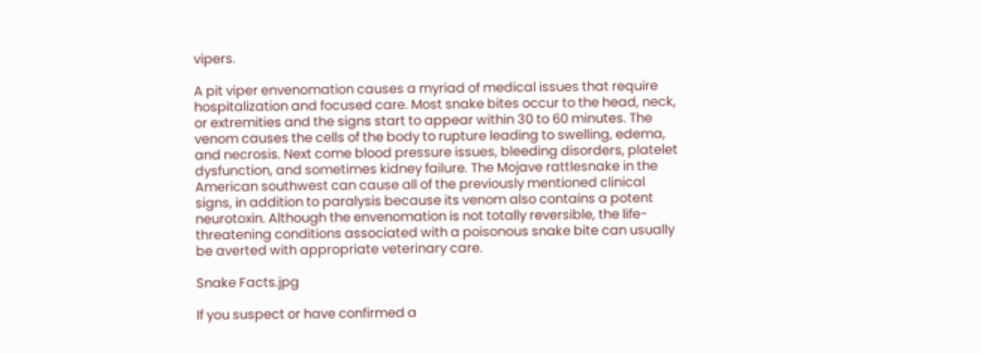vipers.

A pit viper envenomation causes a myriad of medical issues that require hospitalization and focused care. Most snake bites occur to the head, neck, or extremities and the signs start to appear within 30 to 60 minutes. The venom causes the cells of the body to rupture leading to swelling, edema, and necrosis. Next come blood pressure issues, bleeding disorders, platelet dysfunction, and sometimes kidney failure. The Mojave rattlesnake in the American southwest can cause all of the previously mentioned clinical signs, in addition to paralysis because its venom also contains a potent neurotoxin. Although the envenomation is not totally reversible, the life-threatening conditions associated with a poisonous snake bite can usually be averted with appropriate veterinary care.

Snake Facts.jpg

If you suspect or have confirmed a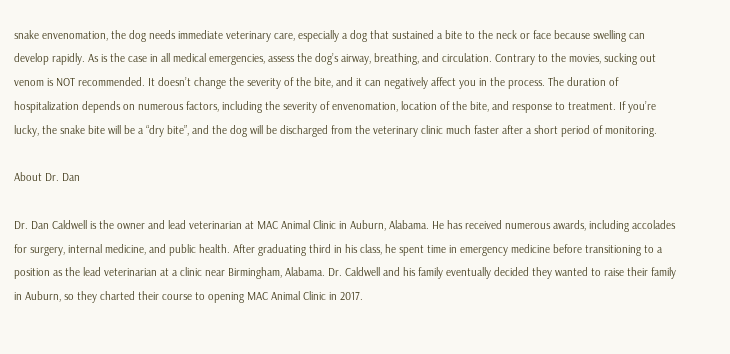snake envenomation, the dog needs immediate veterinary care, especially a dog that sustained a bite to the neck or face because swelling can develop rapidly. As is the case in all medical emergencies, assess the dog’s airway, breathing, and circulation. Contrary to the movies, sucking out venom is NOT recommended. It doesn’t change the severity of the bite, and it can negatively affect you in the process. The duration of hospitalization depends on numerous factors, including the severity of envenomation, location of the bite, and response to treatment. If you’re lucky, the snake bite will be a “dry bite”, and the dog will be discharged from the veterinary clinic much faster after a short period of monitoring.

About Dr. Dan

Dr. Dan Caldwell is the owner and lead veterinarian at MAC Animal Clinic in Auburn, Alabama. He has received numerous awards, including accolades for surgery, internal medicine, and public health. After graduating third in his class, he spent time in emergency medicine before transitioning to a position as the lead veterinarian at a clinic near Birmingham, Alabama. Dr. Caldwell and his family eventually decided they wanted to raise their family in Auburn, so they charted their course to opening MAC Animal Clinic in 2017.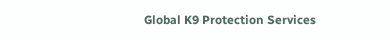Global K9 Protection Services